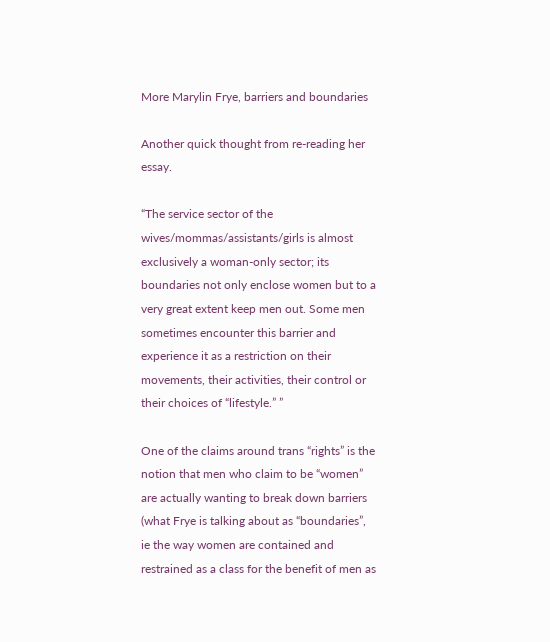More Marylin Frye, barriers and boundaries

Another quick thought from re-reading her essay.

“The service sector of the wives/mommas/assistants/girls is almost exclusively a woman-only sector; its boundaries not only enclose women but to a very great extent keep men out. Some men sometimes encounter this barrier and experience it as a restriction on their movements, their activities, their control or their choices of “lifestyle.” ”

One of the claims around trans “rights” is the notion that men who claim to be “women” are actually wanting to break down barriers (what Frye is talking about as “boundaries”, ie the way women are contained and restrained as a class for the benefit of men as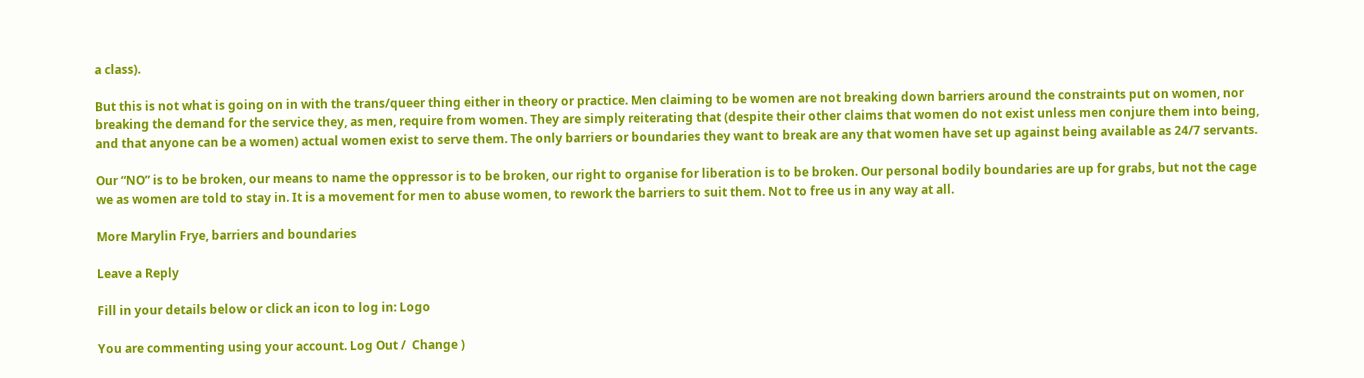a class).

But this is not what is going on in with the trans/queer thing either in theory or practice. Men claiming to be women are not breaking down barriers around the constraints put on women, nor breaking the demand for the service they, as men, require from women. They are simply reiterating that (despite their other claims that women do not exist unless men conjure them into being, and that anyone can be a women) actual women exist to serve them. The only barriers or boundaries they want to break are any that women have set up against being available as 24/7 servants.

Our “NO” is to be broken, our means to name the oppressor is to be broken, our right to organise for liberation is to be broken. Our personal bodily boundaries are up for grabs, but not the cage we as women are told to stay in. It is a movement for men to abuse women, to rework the barriers to suit them. Not to free us in any way at all.

More Marylin Frye, barriers and boundaries

Leave a Reply

Fill in your details below or click an icon to log in: Logo

You are commenting using your account. Log Out /  Change )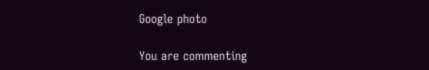Google photo

You are commenting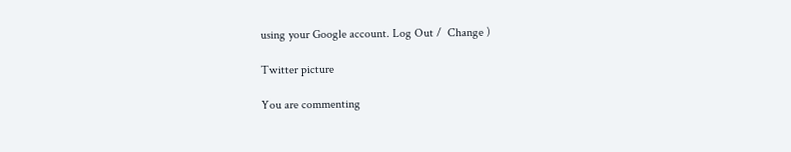using your Google account. Log Out /  Change )

Twitter picture

You are commenting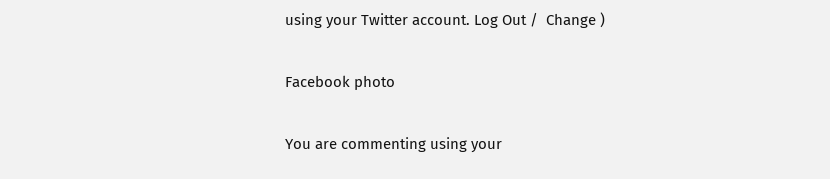using your Twitter account. Log Out /  Change )

Facebook photo

You are commenting using your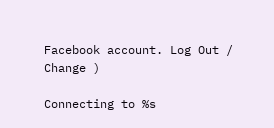Facebook account. Log Out /  Change )

Connecting to %s